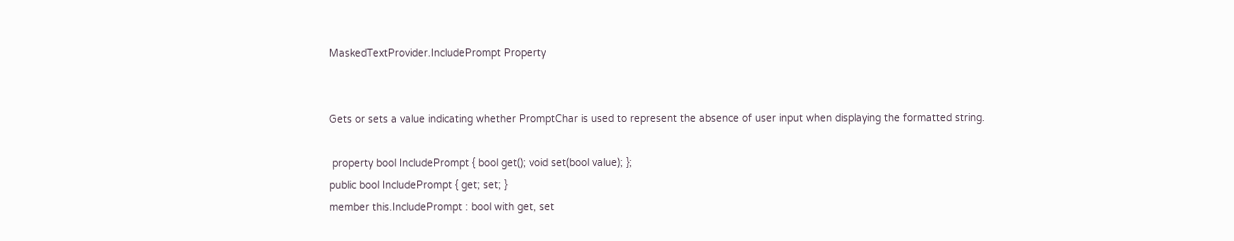MaskedTextProvider.IncludePrompt Property


Gets or sets a value indicating whether PromptChar is used to represent the absence of user input when displaying the formatted string.

 property bool IncludePrompt { bool get(); void set(bool value); };
public bool IncludePrompt { get; set; }
member this.IncludePrompt : bool with get, set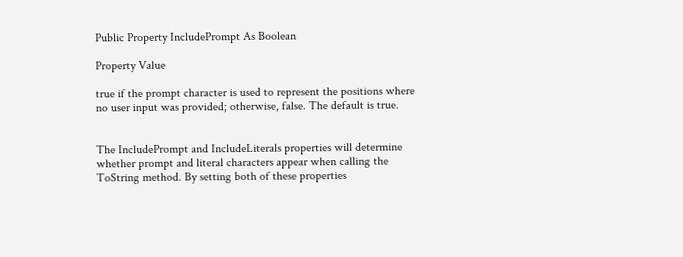Public Property IncludePrompt As Boolean

Property Value

true if the prompt character is used to represent the positions where no user input was provided; otherwise, false. The default is true.


The IncludePrompt and IncludeLiterals properties will determine whether prompt and literal characters appear when calling the ToString method. By setting both of these properties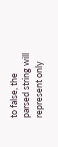to false, the parsed string will represent only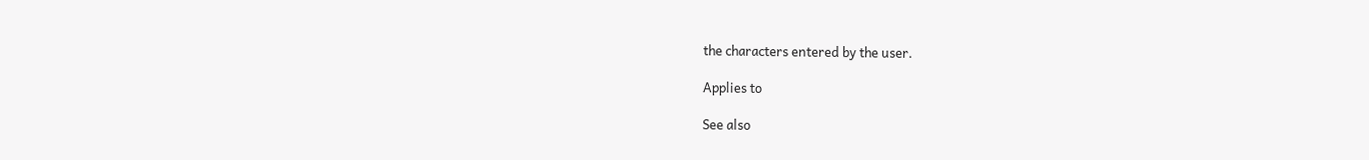the characters entered by the user.

Applies to

See also